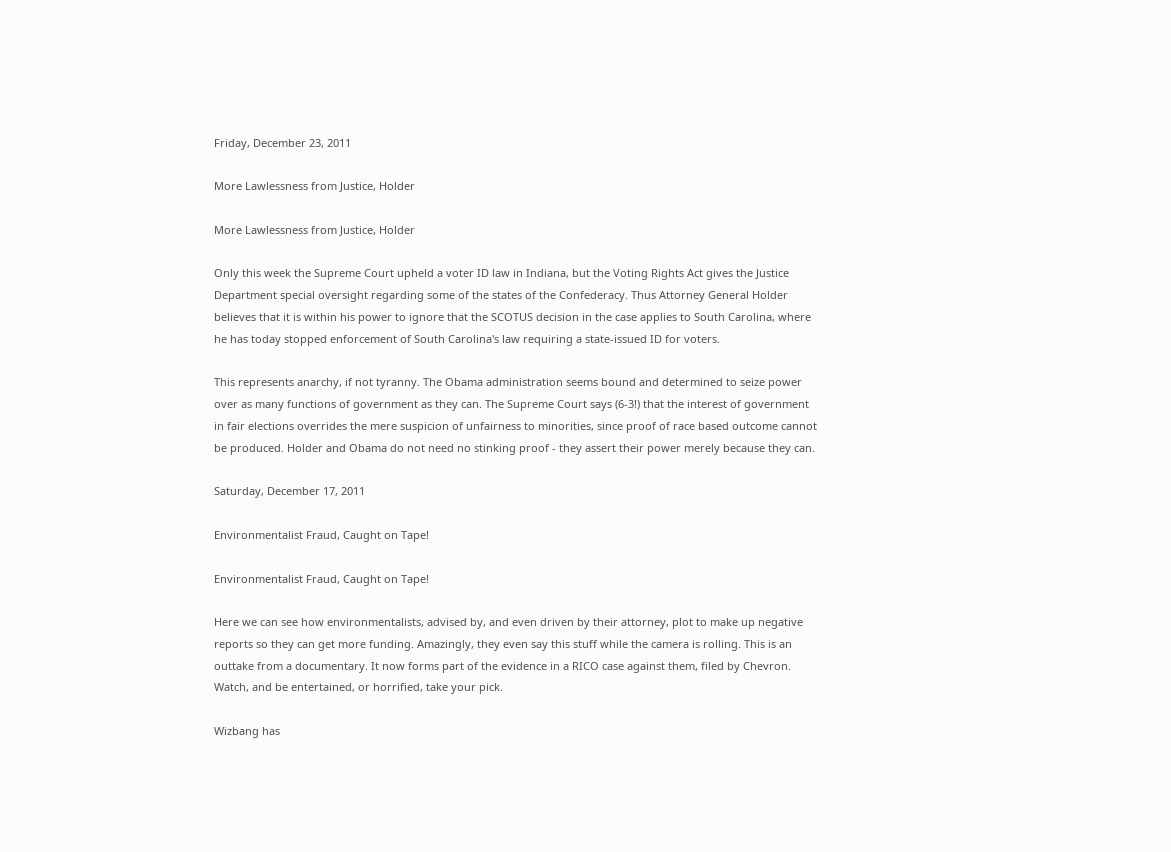Friday, December 23, 2011

More Lawlessness from Justice, Holder

More Lawlessness from Justice, Holder

Only this week the Supreme Court upheld a voter ID law in Indiana, but the Voting Rights Act gives the Justice Department special oversight regarding some of the states of the Confederacy. Thus Attorney General Holder believes that it is within his power to ignore that the SCOTUS decision in the case applies to South Carolina, where he has today stopped enforcement of South Carolina's law requiring a state-issued ID for voters.

This represents anarchy, if not tyranny. The Obama administration seems bound and determined to seize power over as many functions of government as they can. The Supreme Court says (6-3!) that the interest of government in fair elections overrides the mere suspicion of unfairness to minorities, since proof of race based outcome cannot be produced. Holder and Obama do not need no stinking proof - they assert their power merely because they can.

Saturday, December 17, 2011

Environmentalist Fraud, Caught on Tape!

Environmentalist Fraud, Caught on Tape!

Here we can see how environmentalists, advised by, and even driven by their attorney, plot to make up negative reports so they can get more funding. Amazingly, they even say this stuff while the camera is rolling. This is an outtake from a documentary. It now forms part of the evidence in a RICO case against them, filed by Chevron. Watch, and be entertained, or horrified, take your pick.

Wizbang has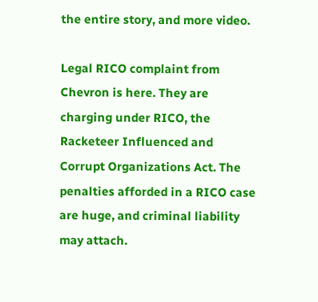the entire story, and more video.

Legal RICO complaint from Chevron is here. They are charging under RICO, the Racketeer Influenced and Corrupt Organizations Act. The penalties afforded in a RICO case are huge, and criminal liability may attach.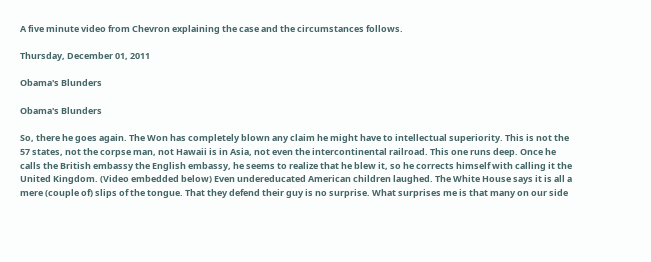A five minute video from Chevron explaining the case and the circumstances follows.

Thursday, December 01, 2011

Obama's Blunders

Obama's Blunders

So, there he goes again. The Won has completely blown any claim he might have to intellectual superiority. This is not the 57 states, not the corpse man, not Hawaii is in Asia, not even the intercontinental railroad. This one runs deep. Once he calls the British embassy the English embassy, he seems to realize that he blew it, so he corrects himself with calling it the United Kingdom. (Video embedded below) Even undereducated American children laughed. The White House says it is all a mere (couple of) slips of the tongue. That they defend their guy is no surprise. What surprises me is that many on our side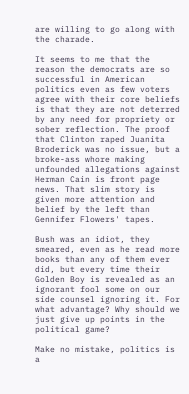are willing to go along with the charade.

It seems to me that the reason the democrats are so successful in American politics even as few voters agree with their core beliefs is that they are not deterred by any need for propriety or sober reflection. The proof that Clinton raped Juanita Broderick was no issue, but a broke-ass whore making unfounded allegations against Herman Cain is front page news. That slim story is given more attention and belief by the left than Gennifer Flowers' tapes.

Bush was an idiot, they smeared, even as he read more books than any of them ever did, but every time their Golden Boy is revealed as an ignorant fool some on our side counsel ignoring it. For what advantage? Why should we just give up points in the political game?

Make no mistake, politics is a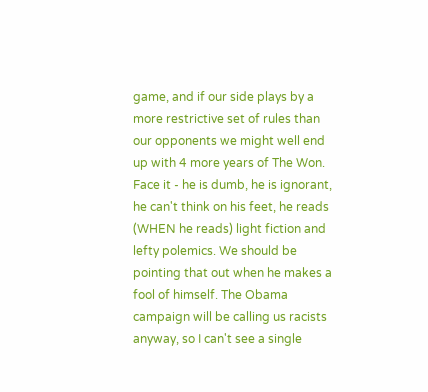game, and if our side plays by a more restrictive set of rules than our opponents we might well end up with 4 more years of The Won. Face it - he is dumb, he is ignorant, he can't think on his feet, he reads (WHEN he reads) light fiction and lefty polemics. We should be pointing that out when he makes a fool of himself. The Obama campaign will be calling us racists anyway, so I can't see a single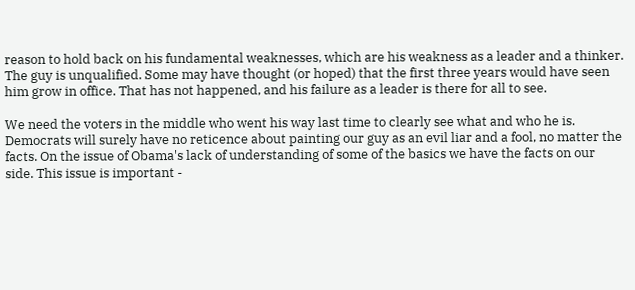reason to hold back on his fundamental weaknesses, which are his weakness as a leader and a thinker. The guy is unqualified. Some may have thought (or hoped) that the first three years would have seen him grow in office. That has not happened, and his failure as a leader is there for all to see.

We need the voters in the middle who went his way last time to clearly see what and who he is. Democrats will surely have no reticence about painting our guy as an evil liar and a fool, no matter the facts. On the issue of Obama's lack of understanding of some of the basics we have the facts on our side. This issue is important -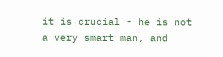it is crucial - he is not a very smart man, and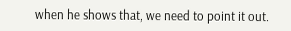when he shows that, we need to point it out.